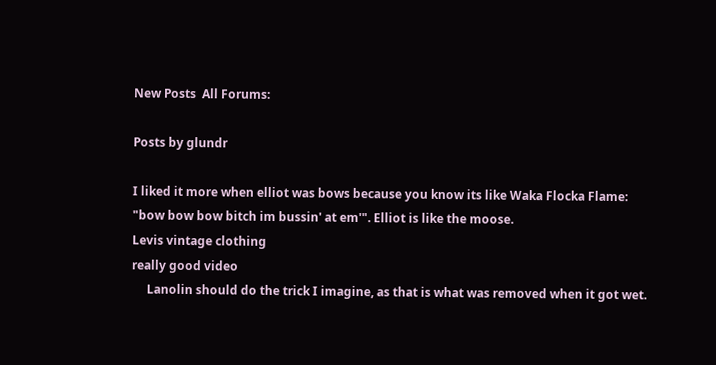New Posts  All Forums:

Posts by glundr

I liked it more when elliot was bows because you know its like Waka Flocka Flame: "bow bow bow bitch im bussin' at em'". Elliot is like the moose.
Levis vintage clothing
really good video
     Lanolin should do the trick I imagine, as that is what was removed when it got wet.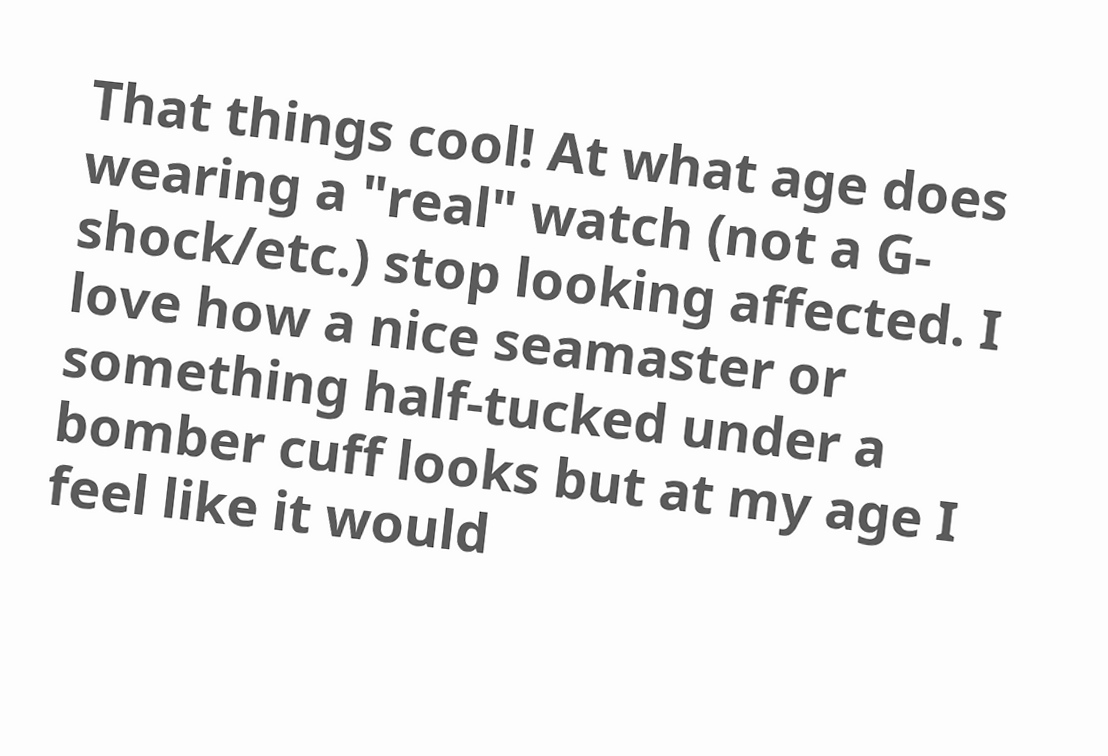That things cool! At what age does wearing a "real" watch (not a G-shock/etc.) stop looking affected. I  love how a nice seamaster or something half-tucked under a bomber cuff looks but at my age I feel like it would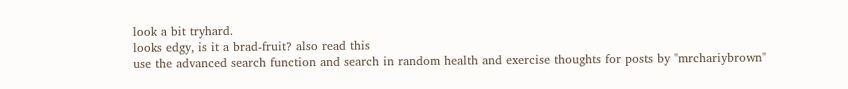look a bit tryhard.
looks edgy, is it a brad-fruit? also read this
use the advanced search function and search in random health and exercise thoughts for posts by "mrchariybrown"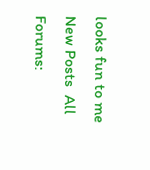looks fun to me
New Posts  All Forums: